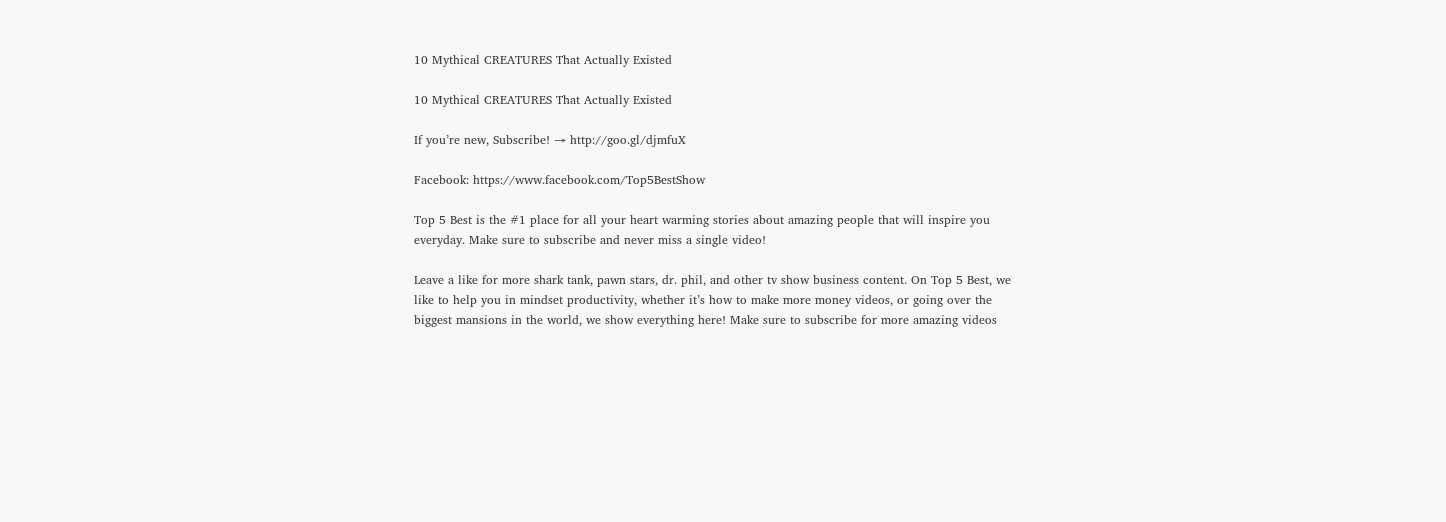10 Mythical CREATURES That Actually Existed

10 Mythical CREATURES That Actually Existed

If you’re new, Subscribe! → http://goo.gl/djmfuX

Facebook: https://www.facebook.com/Top5BestShow

Top 5 Best is the #1 place for all your heart warming stories about amazing people that will inspire you everyday. Make sure to subscribe and never miss a single video!

Leave a like for more shark tank, pawn stars, dr. phil, and other tv show business content. On Top 5 Best, we like to help you in mindset productivity, whether it’s how to make more money videos, or going over the biggest mansions in the world, we show everything here! Make sure to subscribe for more amazing videos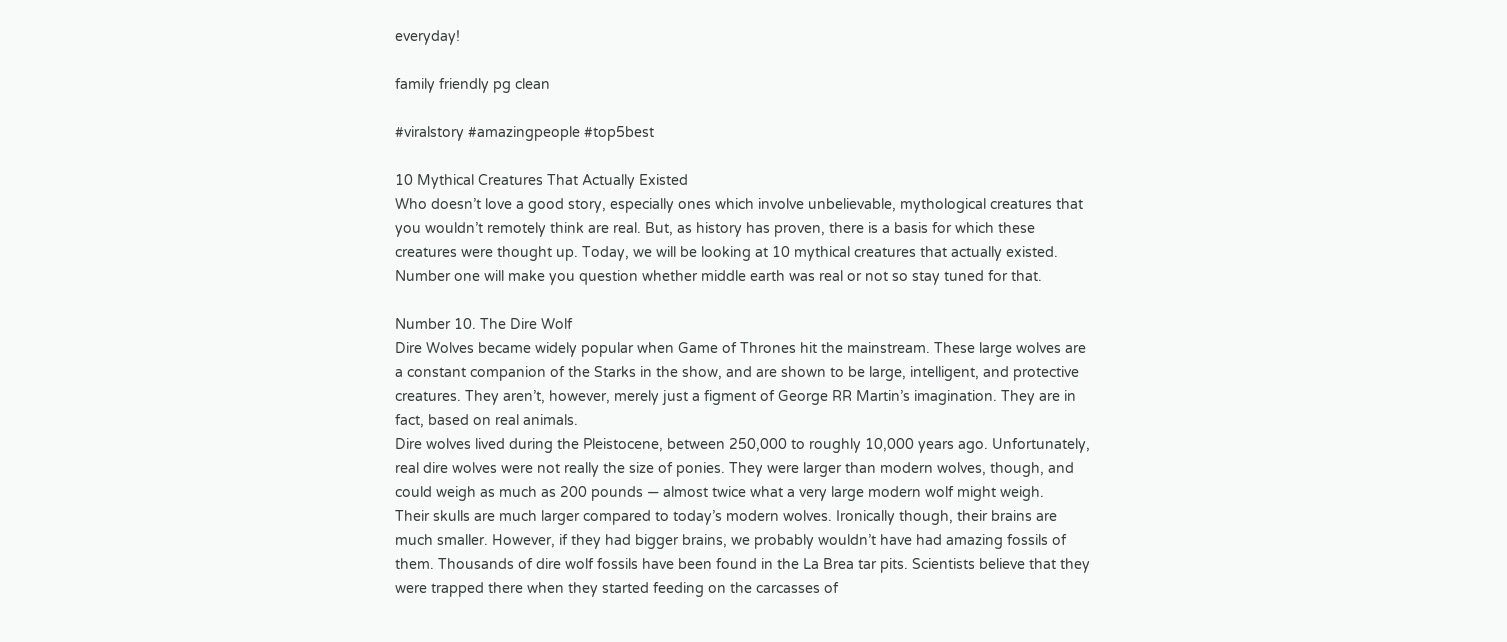everyday!

family friendly pg clean

#viralstory #amazingpeople #top5best

10 Mythical Creatures That Actually Existed
Who doesn’t love a good story, especially ones which involve unbelievable, mythological creatures that
you wouldn’t remotely think are real. But, as history has proven, there is a basis for which these
creatures were thought up. Today, we will be looking at 10 mythical creatures that actually existed.
Number one will make you question whether middle earth was real or not so stay tuned for that.

Number 10. The Dire Wolf
Dire Wolves became widely popular when Game of Thrones hit the mainstream. These large wolves are
a constant companion of the Starks in the show, and are shown to be large, intelligent, and protective
creatures. They aren’t, however, merely just a figment of George RR Martin’s imagination. They are in
fact, based on real animals.
Dire wolves lived during the Pleistocene, between 250,000 to roughly 10,000 years ago. Unfortunately,
real dire wolves were not really the size of ponies. They were larger than modern wolves, though, and
could weigh as much as 200 pounds — almost twice what a very large modern wolf might weigh.
Their skulls are much larger compared to today’s modern wolves. Ironically though, their brains are
much smaller. However, if they had bigger brains, we probably wouldn’t have had amazing fossils of
them. Thousands of dire wolf fossils have been found in the La Brea tar pits. Scientists believe that they
were trapped there when they started feeding on the carcasses of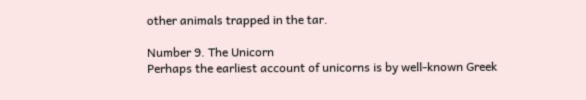other animals trapped in the tar.

Number 9. The Unicorn
Perhaps the earliest account of unicorns is by well-known Greek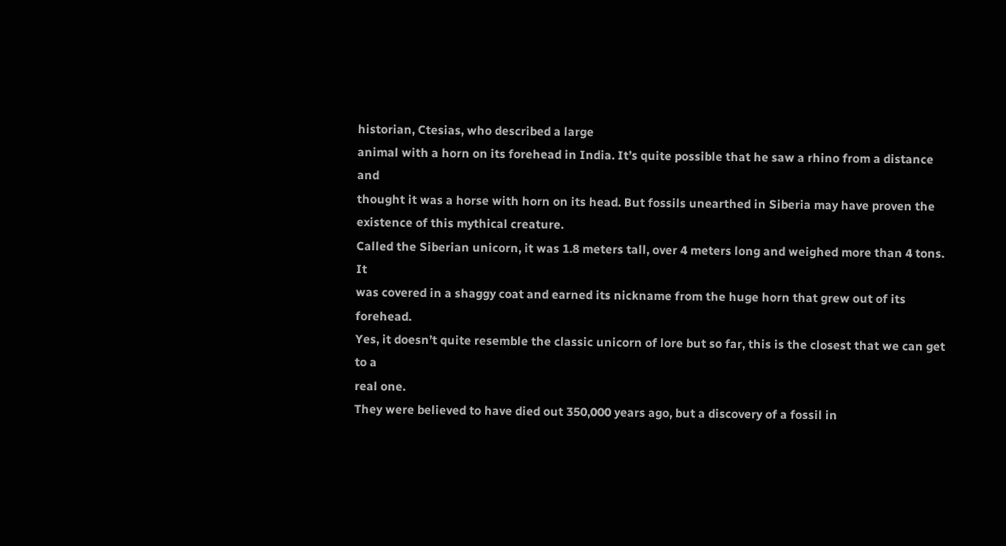historian, Ctesias, who described a large
animal with a horn on its forehead in India. It’s quite possible that he saw a rhino from a distance and
thought it was a horse with horn on its head. But fossils unearthed in Siberia may have proven the
existence of this mythical creature.
Called the Siberian unicorn, it was 1.8 meters tall, over 4 meters long and weighed more than 4 tons. It
was covered in a shaggy coat and earned its nickname from the huge horn that grew out of its forehead.
Yes, it doesn’t quite resemble the classic unicorn of lore but so far, this is the closest that we can get to a
real one.
They were believed to have died out 350,000 years ago, but a discovery of a fossil in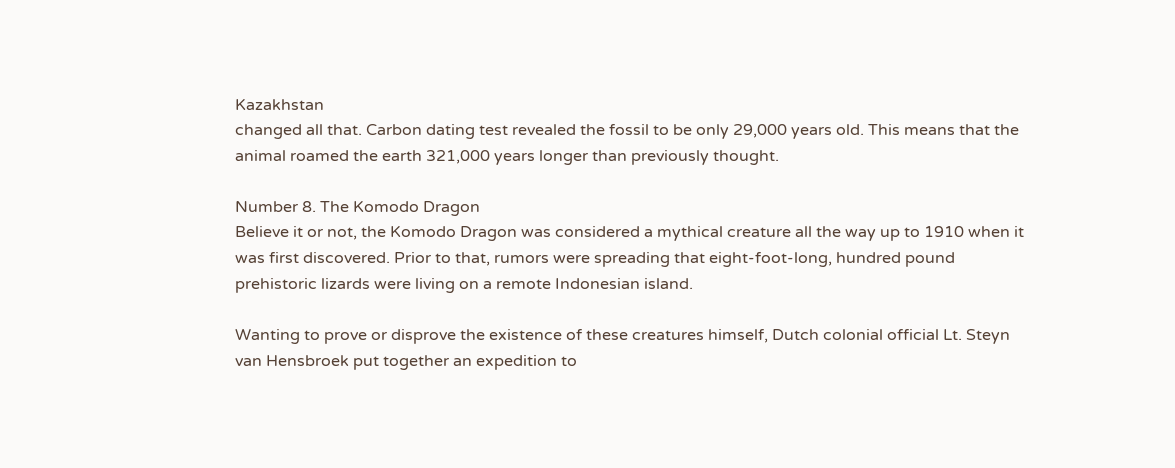Kazakhstan
changed all that. Carbon dating test revealed the fossil to be only 29,000 years old. This means that the
animal roamed the earth 321,000 years longer than previously thought.

Number 8. The Komodo Dragon
Believe it or not, the Komodo Dragon was considered a mythical creature all the way up to 1910 when it
was first discovered. Prior to that, rumors were spreading that eight-foot-long, hundred pound
prehistoric lizards were living on a remote Indonesian island.

Wanting to prove or disprove the existence of these creatures himself, Dutch colonial official Lt. Steyn
van Hensbroek put together an expedition to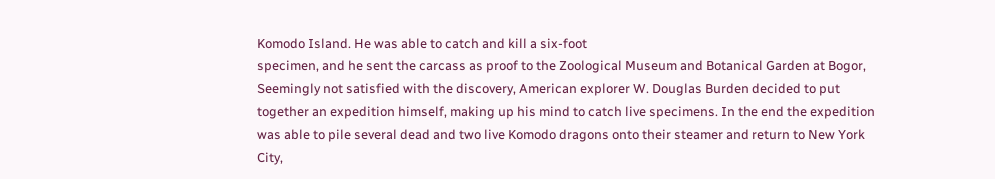Komodo Island. He was able to catch and kill a six-foot
specimen, and he sent the carcass as proof to the Zoological Museum and Botanical Garden at Bogor,
Seemingly not satisfied with the discovery, American explorer W. Douglas Burden decided to put
together an expedition himself, making up his mind to catch live specimens. In the end the expedition
was able to pile several dead and two live Komodo dragons onto their steamer and return to New York
City,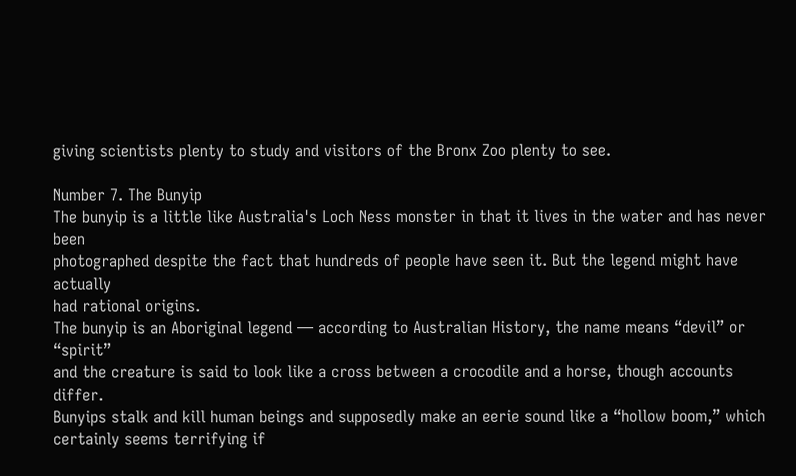giving scientists plenty to study and visitors of the Bronx Zoo plenty to see.

Number 7. The Bunyip
The bunyip is a little like Australia's Loch Ness monster in that it lives in the water and has never been
photographed despite the fact that hundreds of people have seen it. But the legend might have actually
had rational origins.
The bunyip is an Aboriginal legend — according to Australian History, the name means “devil” or “spirit”
and the creature is said to look like a cross between a crocodile and a horse, though accounts differ.
Bunyips stalk and kill human beings and supposedly make an eerie sound like a “hollow boom,” which
certainly seems terrifying if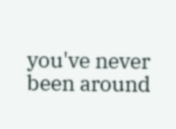you've never been around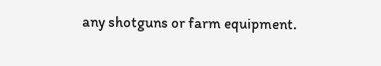any shotguns or farm equipment.